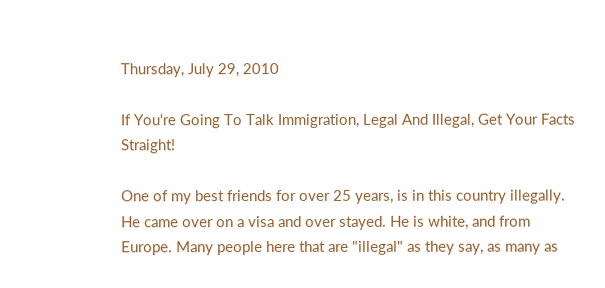Thursday, July 29, 2010

If You're Going To Talk Immigration, Legal And Illegal, Get Your Facts Straight!

One of my best friends for over 25 years, is in this country illegally. He came over on a visa and over stayed. He is white, and from Europe. Many people here that are "illegal" as they say, as many as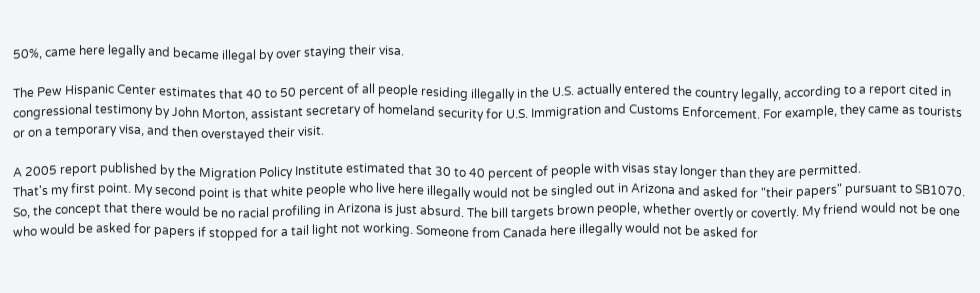50%, came here legally and became illegal by over staying their visa.

The Pew Hispanic Center estimates that 40 to 50 percent of all people residing illegally in the U.S. actually entered the country legally, according to a report cited in congressional testimony by John Morton, assistant secretary of homeland security for U.S. Immigration and Customs Enforcement. For example, they came as tourists or on a temporary visa, and then overstayed their visit.

A 2005 report published by the Migration Policy Institute estimated that 30 to 40 percent of people with visas stay longer than they are permitted.
That's my first point. My second point is that white people who live here illegally would not be singled out in Arizona and asked for "their papers" pursuant to SB1070. So, the concept that there would be no racial profiling in Arizona is just absurd. The bill targets brown people, whether overtly or covertly. My friend would not be one who would be asked for papers if stopped for a tail light not working. Someone from Canada here illegally would not be asked for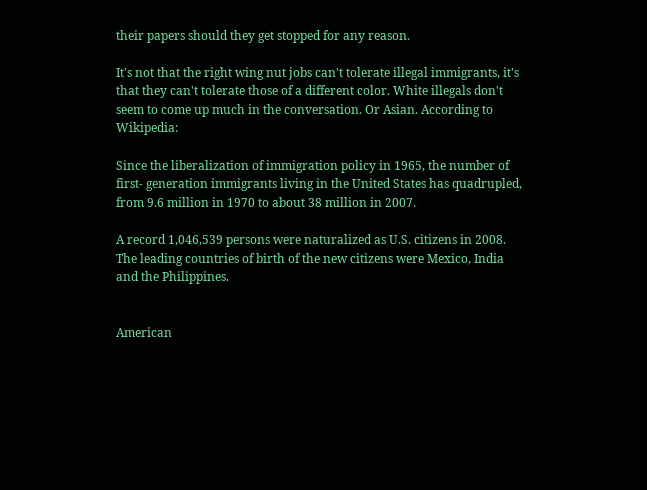their papers should they get stopped for any reason.

It's not that the right wing nut jobs can't tolerate illegal immigrants, it's that they can't tolerate those of a different color. White illegals don't seem to come up much in the conversation. Or Asian. According to Wikipedia:

Since the liberalization of immigration policy in 1965, the number of first- generation immigrants living in the United States has quadrupled, from 9.6 million in 1970 to about 38 million in 2007.

A record 1,046,539 persons were naturalized as U.S. citizens in 2008. The leading countries of birth of the new citizens were Mexico, India and the Philippines.


American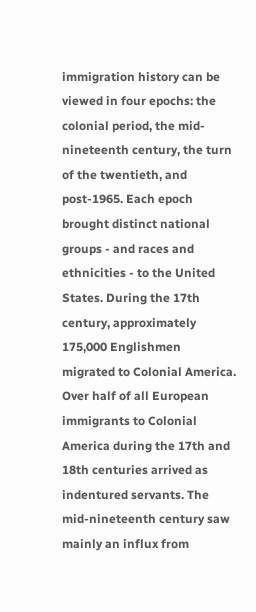immigration history can be viewed in four epochs: the colonial period, the mid-nineteenth century, the turn of the twentieth, and post-1965. Each epoch brought distinct national groups - and races and ethnicities - to the United States. During the 17th century, approximately 175,000 Englishmen migrated to Colonial America. Over half of all European immigrants to Colonial America during the 17th and 18th centuries arrived as indentured servants. The mid-nineteenth century saw mainly an influx from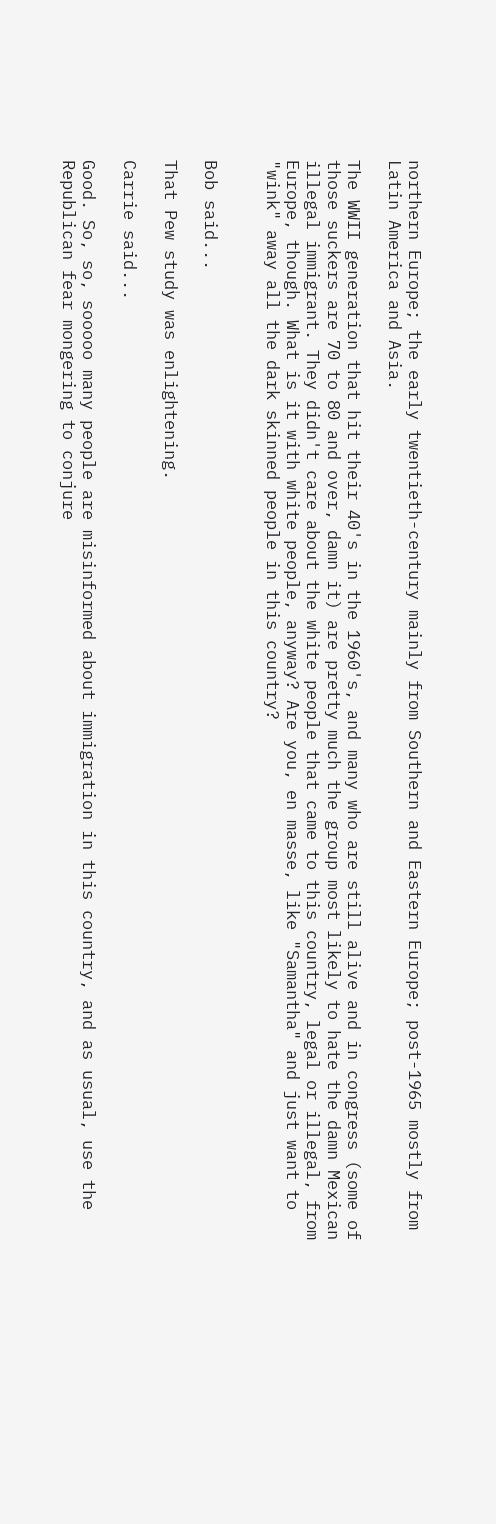northern Europe; the early twentieth-century mainly from Southern and Eastern Europe; post-1965 mostly from Latin America and Asia.

The WWII generation that hit their 40's in the 1960's, and many who are still alive and in congress (some of those suckers are 70 to 80 and over, damn it) are pretty much the group most likely to hate the damn Mexican illegal immigrant. They didn't care about the white people that came to this country, legal or illegal, from Europe, though. What is it with white people, anyway? Are you, en masse, like "Samantha" and just want to "wink" away all the dark skinned people in this country?


Bob said...

That Pew study was enlightening.

Carrie said...

Good. So, so, sooooo many people are misinformed about immigration in this country, and as usual, use the Republican fear mongering to conjure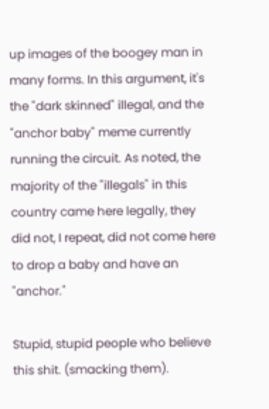up images of the boogey man in many forms. In this argument, it's the "dark skinned" illegal, and the "anchor baby" meme currently running the circuit. As noted, the majority of the "illegals" in this country came here legally, they did not, I repeat, did not come here to drop a baby and have an "anchor."

Stupid, stupid people who believe this shit. (smacking them).